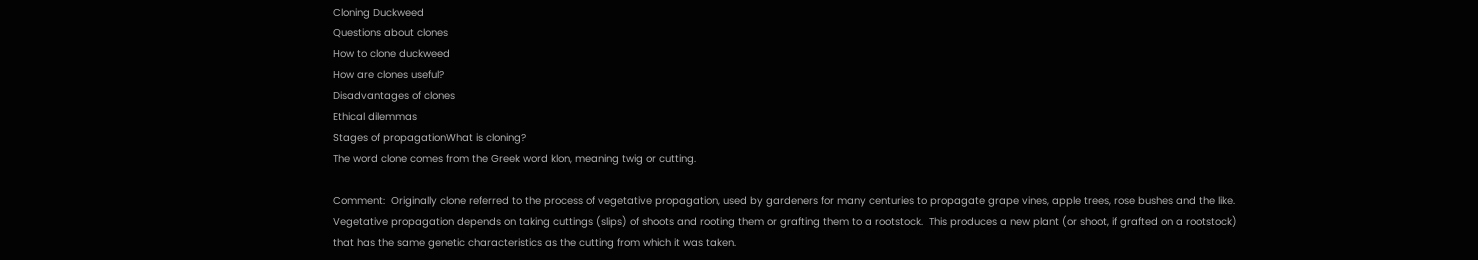Cloning Duckweed
Questions about clones
How to clone duckweed
How are clones useful?
Disadvantages of clones
Ethical dilemmas
Stages of propagationWhat is cloning?
The word clone comes from the Greek word klon, meaning twig or cutting.

Comment:  Originally clone referred to the process of vegetative propagation, used by gardeners for many centuries to propagate grape vines, apple trees, rose bushes and the like.  Vegetative propagation depends on taking cuttings (slips) of shoots and rooting them or grafting them to a rootstock.  This produces a new plant (or shoot, if grafted on a rootstock) that has the same genetic characteristics as the cutting from which it was taken.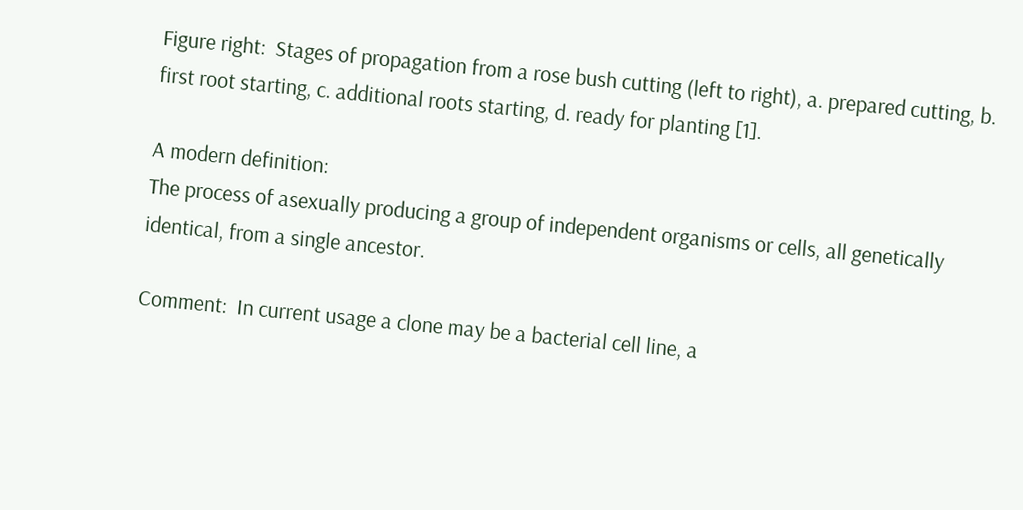Figure right:  Stages of propagation from a rose bush cutting (left to right), a. prepared cutting, b. first root starting, c. additional roots starting, d. ready for planting [1].

A modern definition:
The process of asexually producing a group of independent organisms or cells, all genetically identical, from a single ancestor.

Comment:  In current usage a clone may be a bacterial cell line, a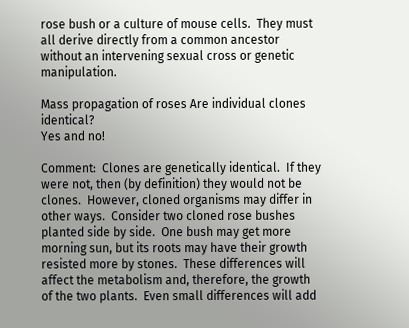rose bush or a culture of mouse cells.  They must all derive directly from a common ancestor without an intervening sexual cross or genetic manipulation.

Mass propagation of roses Are individual clones identical?
Yes and no!

Comment:  Clones are genetically identical.  If they were not, then (by definition) they would not be clones.  However, cloned organisms may differ in other ways.  Consider two cloned rose bushes planted side by side.  One bush may get more morning sun, but its roots may have their growth resisted more by stones.  These differences will affect the metabolism and, therefore, the growth of the two plants.  Even small differences will add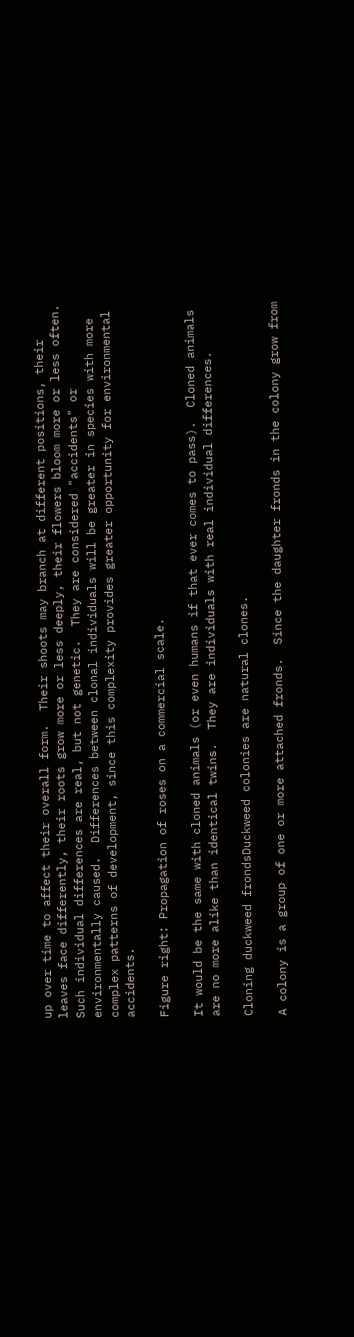up over time to affect their overall form.  Their shoots may branch at different positions, their leaves face differently, their roots grow more or less deeply, their flowers bloom more or less often.  Such individual differences are real, but not genetic.  They are considered "accidents" or environmentally caused.  Differences between clonal individuals will be greater in species with more complex patterns of development, since this complexity provides greater opportunity for environmental accidents.

Figure right: Propagation of roses on a commercial scale.

It would be the same with cloned animals (or even humans if that ever comes to pass).  Cloned animals are no more alike than identical twins.  They are individuals with real individual differences.

Cloning duckweed frondsDuckweed colonies are natural clones.

A colony is a group of one or more attached fronds.  Since the daughter fronds in the colony grow from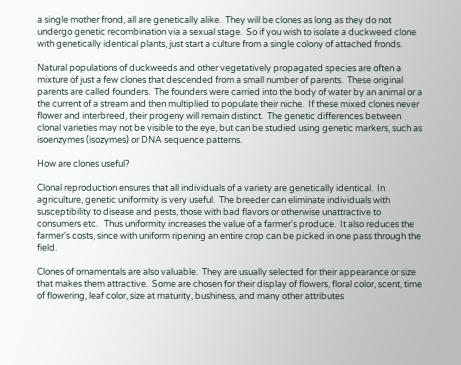a single mother frond, all are genetically alike.  They will be clones as long as they do not undergo genetic recombination via a sexual stage.  So if you wish to isolate a duckweed clone with genetically identical plants, just start a culture from a single colony of attached fronds.

Natural populations of duckweeds and other vegetatively propagated species are often a mixture of just a few clones that descended from a small number of parents.  These original parents are called founders.  The founders were carried into the body of water by an animal or a the current of a stream and then multiplied to populate their niche.  If these mixed clones never flower and interbreed, their progeny will remain distinct.  The genetic differences between clonal varieties may not be visible to the eye, but can be studied using genetic markers, such as isoenzymes (isozymes) or DNA sequence patterns.

How are clones useful?

Clonal reproduction ensures that all individuals of a variety are genetically identical.  In agriculture, genetic uniformity is very useful.  The breeder can eliminate individuals with susceptibility to disease and pests, those with bad flavors or otherwise unattractive to consumers etc.   Thus uniformity increases the value of a farmer's produce.  It also reduces the farmer's costs, since with uniform ripening an entire crop can be picked in one pass through the field.

Clones of ornamentals are also valuable.  They are usually selected for their appearance or size that makes them attractive.  Some are chosen for their display of flowers, floral color, scent, time of flowering, leaf color, size at maturity, bushiness, and many other attributes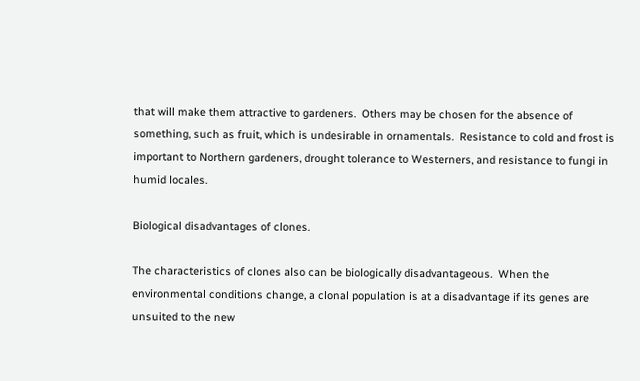that will make them attractive to gardeners.  Others may be chosen for the absence of something, such as fruit, which is undesirable in ornamentals.  Resistance to cold and frost is important to Northern gardeners, drought tolerance to Westerners, and resistance to fungi in humid locales.

Biological disadvantages of clones.

The characteristics of clones also can be biologically disadvantageous.  When the environmental conditions change, a clonal population is at a disadvantage if its genes are unsuited to the new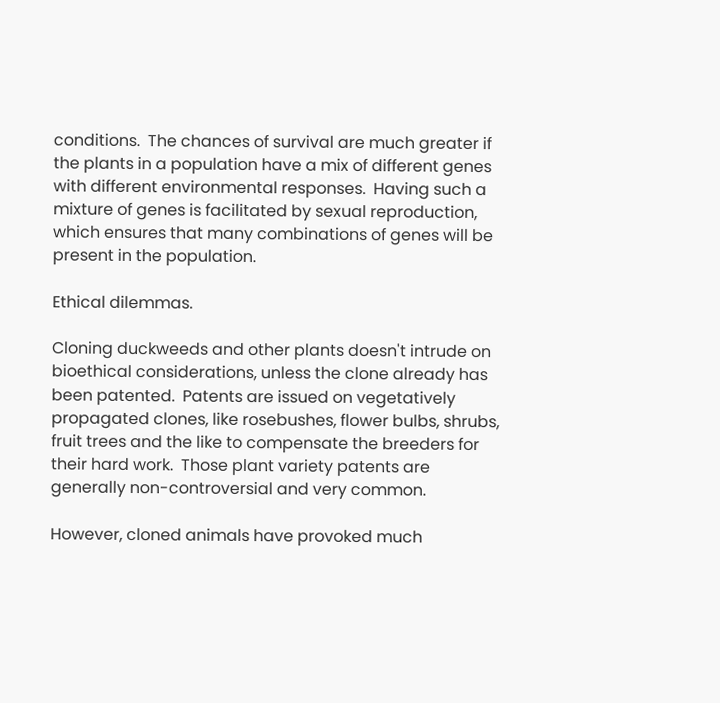conditions.  The chances of survival are much greater if the plants in a population have a mix of different genes with different environmental responses.  Having such a mixture of genes is facilitated by sexual reproduction, which ensures that many combinations of genes will be present in the population.

Ethical dilemmas.

Cloning duckweeds and other plants doesn't intrude on bioethical considerations, unless the clone already has been patented.  Patents are issued on vegetatively propagated clones, like rosebushes, flower bulbs, shrubs, fruit trees and the like to compensate the breeders for their hard work.  Those plant variety patents are generally non-controversial and very common.

However, cloned animals have provoked much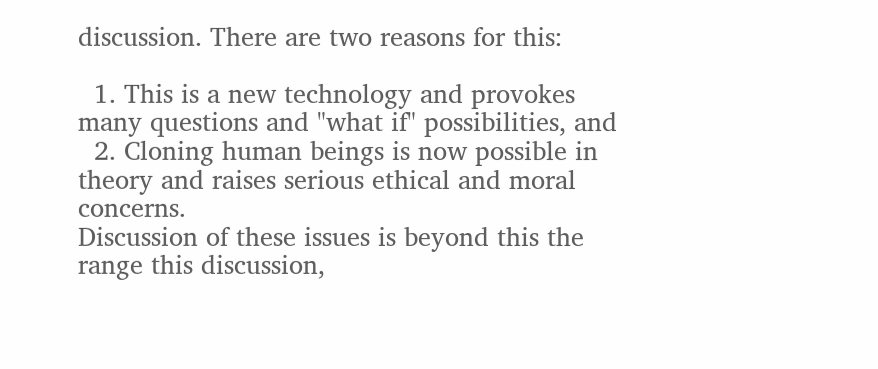discussion. There are two reasons for this:

  1. This is a new technology and provokes many questions and "what if" possibilities, and
  2. Cloning human beings is now possible in theory and raises serious ethical and moral concerns.
Discussion of these issues is beyond this the range this discussion,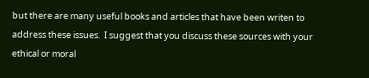but there are many useful books and articles that have been writen to address these issues.  I suggest that you discuss these sources with your ethical or moral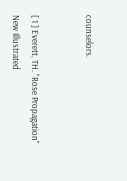counselors.


[ 1 ] Everett, TH. "Rose Propagation" New Illustrated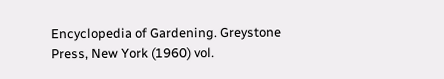Encyclopedia of Gardening. Greystone Press, New York (1960) vol.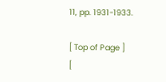11, pp. 1931-1933.

[ Top of Page ]
[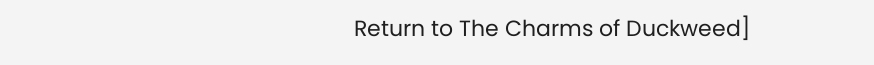Return to The Charms of Duckweed]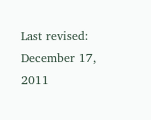Last revised:  December 17, 2011